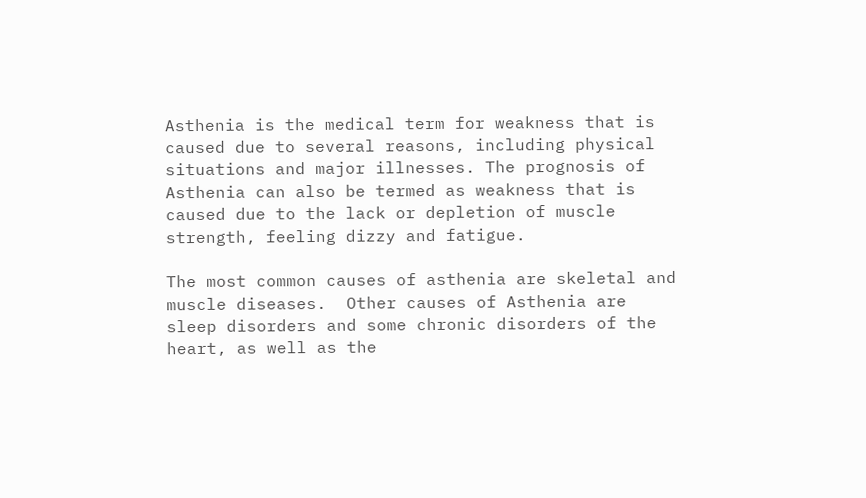Asthenia is the medical term for weakness that is caused due to several reasons, including physical situations and major illnesses. The prognosis of Asthenia can also be termed as weakness that is caused due to the lack or depletion of muscle strength, feeling dizzy and fatigue.

The most common causes of asthenia are skeletal and muscle diseases.  Other causes of Asthenia are sleep disorders and some chronic disorders of the heart, as well as the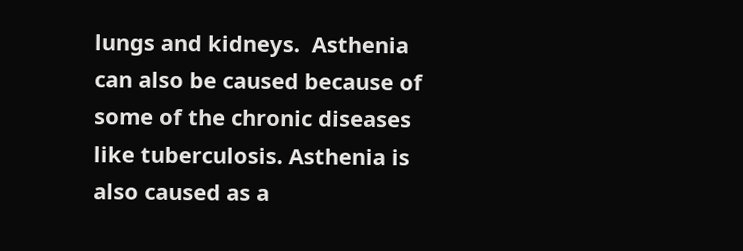lungs and kidneys.  Asthenia can also be caused because of some of the chronic diseases like tuberculosis. Asthenia is also caused as a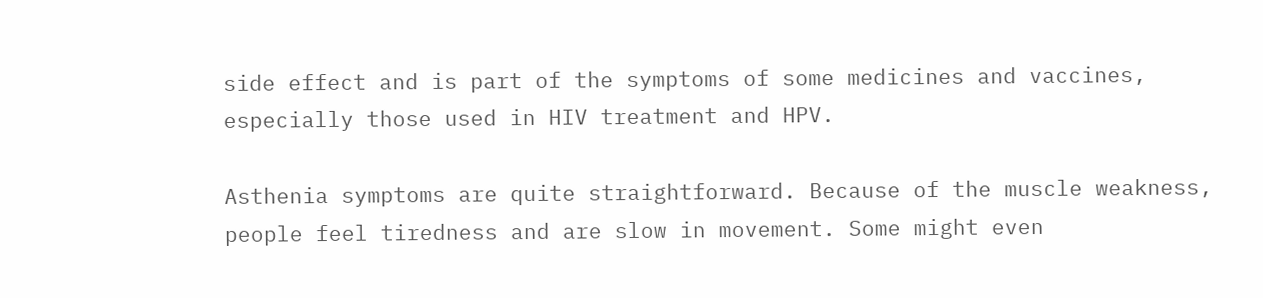side effect and is part of the symptoms of some medicines and vaccines, especially those used in HIV treatment and HPV.

Asthenia symptoms are quite straightforward. Because of the muscle weakness, people feel tiredness and are slow in movement. Some might even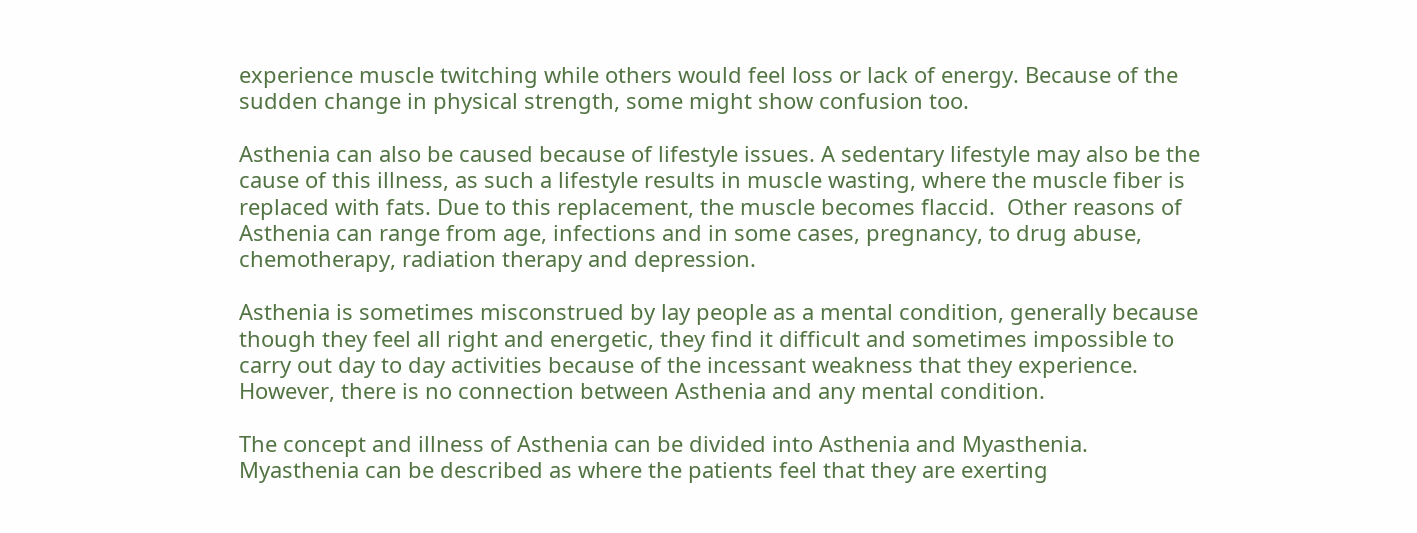experience muscle twitching while others would feel loss or lack of energy. Because of the sudden change in physical strength, some might show confusion too.

Asthenia can also be caused because of lifestyle issues. A sedentary lifestyle may also be the cause of this illness, as such a lifestyle results in muscle wasting, where the muscle fiber is replaced with fats. Due to this replacement, the muscle becomes flaccid.  Other reasons of Asthenia can range from age, infections and in some cases, pregnancy, to drug abuse, chemotherapy, radiation therapy and depression.

Asthenia is sometimes misconstrued by lay people as a mental condition, generally because though they feel all right and energetic, they find it difficult and sometimes impossible to carry out day to day activities because of the incessant weakness that they experience. However, there is no connection between Asthenia and any mental condition.

The concept and illness of Asthenia can be divided into Asthenia and Myasthenia. Myasthenia can be described as where the patients feel that they are exerting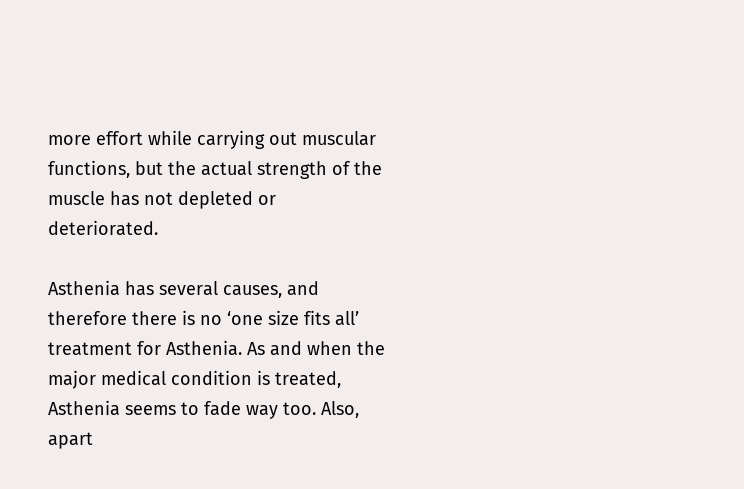more effort while carrying out muscular functions, but the actual strength of the muscle has not depleted or deteriorated.

Asthenia has several causes, and therefore there is no ‘one size fits all’ treatment for Asthenia. As and when the major medical condition is treated, Asthenia seems to fade way too. Also, apart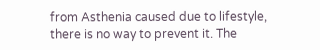from Asthenia caused due to lifestyle, there is no way to prevent it. The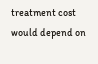treatment cost would depend on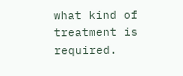what kind of treatment is required.